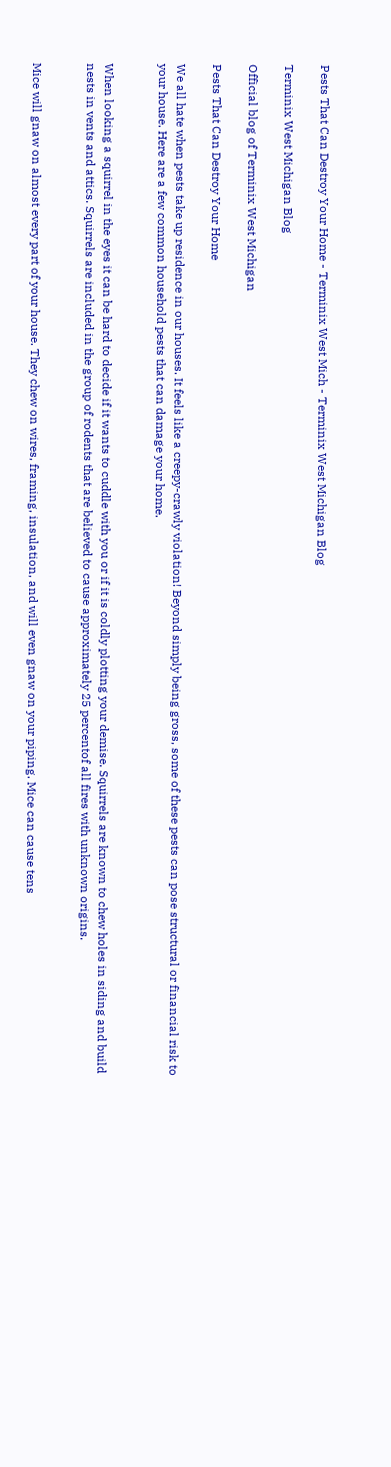Pests That Can Destroy Your Home - Terminix West Mich - Terminix West Michigan Blog

Terminix West Michigan Blog

Official blog of Terminix West Michigan

Pests That Can Destroy Your Home

We all hate when pests take up residence in our houses. It feels like a creepy-crawly violation! Beyond simply being gross, some of these pests can pose structural or financial risk to your house. Here are a few common household pests that can damage your home.


When looking a squirrel in the eyes it can be hard to decide if it wants to cuddle with you or if it is coldly plotting your demise. Squirrels are known to chew holes in siding and build nests in vents and attics. Squirrels are included in the group of rodents that are believed to cause approximately 25 percentof all fires with unknown origins.


Mice will gnaw on almost every part of your house. They chew on wires, framing, insulation, and will even gnaw on your piping. Mice can cause tens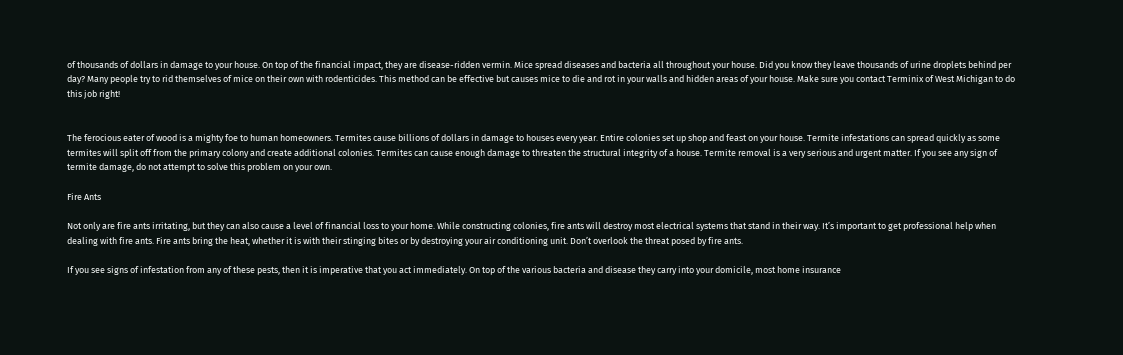of thousands of dollars in damage to your house. On top of the financial impact, they are disease-ridden vermin. Mice spread diseases and bacteria all throughout your house. Did you know they leave thousands of urine droplets behind per day? Many people try to rid themselves of mice on their own with rodenticides. This method can be effective but causes mice to die and rot in your walls and hidden areas of your house. Make sure you contact Terminix of West Michigan to do this job right!


The ferocious eater of wood is a mighty foe to human homeowners. Termites cause billions of dollars in damage to houses every year. Entire colonies set up shop and feast on your house. Termite infestations can spread quickly as some termites will split off from the primary colony and create additional colonies. Termites can cause enough damage to threaten the structural integrity of a house. Termite removal is a very serious and urgent matter. If you see any sign of termite damage, do not attempt to solve this problem on your own.

Fire Ants

Not only are fire ants irritating, but they can also cause a level of financial loss to your home. While constructing colonies, fire ants will destroy most electrical systems that stand in their way. It’s important to get professional help when dealing with fire ants. Fire ants bring the heat, whether it is with their stinging bites or by destroying your air conditioning unit. Don’t overlook the threat posed by fire ants.

If you see signs of infestation from any of these pests, then it is imperative that you act immediately. On top of the various bacteria and disease they carry into your domicile, most home insurance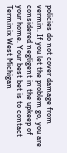policies do not cover damage from vermin. If you let the problem go, you are considered negligent in the upkeep of your home. Your best bet is to contact Terminix West Michigan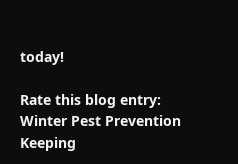today!

Rate this blog entry:
Winter Pest Prevention
Keeping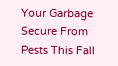Your Garbage Secure From Pests This Fall